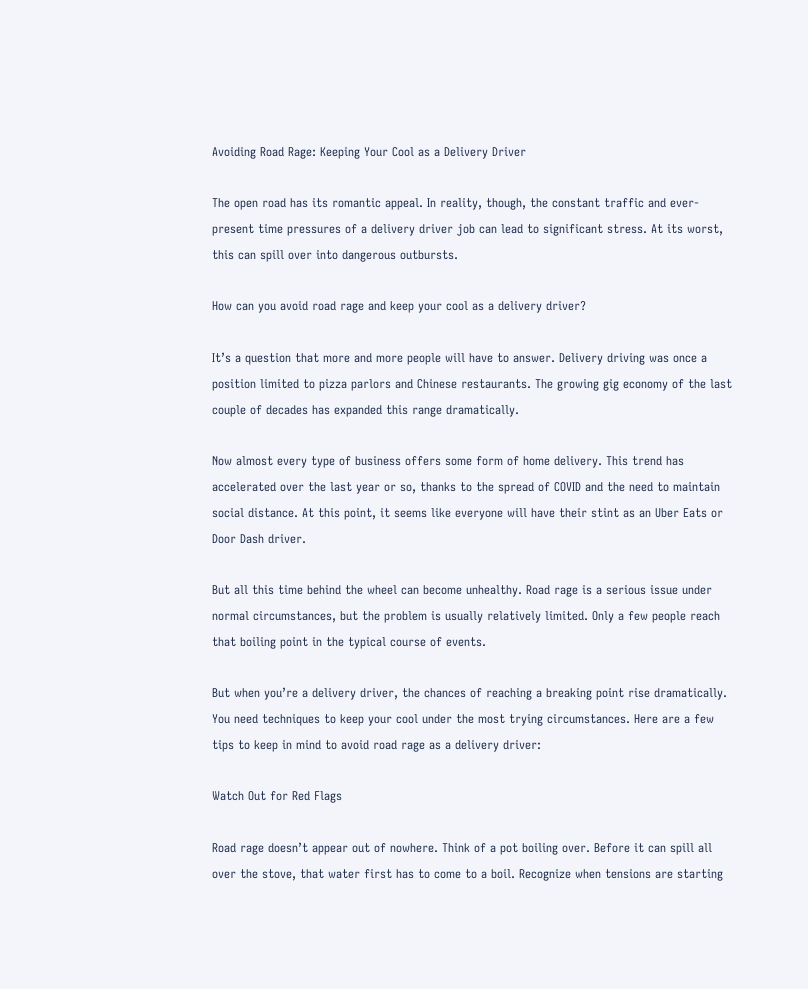Avoiding Road Rage: Keeping Your Cool as a Delivery Driver

The open road has its romantic appeal. In reality, though, the constant traffic and ever-present time pressures of a delivery driver job can lead to significant stress. At its worst, this can spill over into dangerous outbursts.

How can you avoid road rage and keep your cool as a delivery driver?

It’s a question that more and more people will have to answer. Delivery driving was once a position limited to pizza parlors and Chinese restaurants. The growing gig economy of the last couple of decades has expanded this range dramatically.

Now almost every type of business offers some form of home delivery. This trend has accelerated over the last year or so, thanks to the spread of COVID and the need to maintain social distance. At this point, it seems like everyone will have their stint as an Uber Eats or Door Dash driver.

But all this time behind the wheel can become unhealthy. Road rage is a serious issue under normal circumstances, but the problem is usually relatively limited. Only a few people reach that boiling point in the typical course of events.

But when you’re a delivery driver, the chances of reaching a breaking point rise dramatically. You need techniques to keep your cool under the most trying circumstances. Here are a few tips to keep in mind to avoid road rage as a delivery driver:

Watch Out for Red Flags

Road rage doesn’t appear out of nowhere. Think of a pot boiling over. Before it can spill all over the stove, that water first has to come to a boil. Recognize when tensions are starting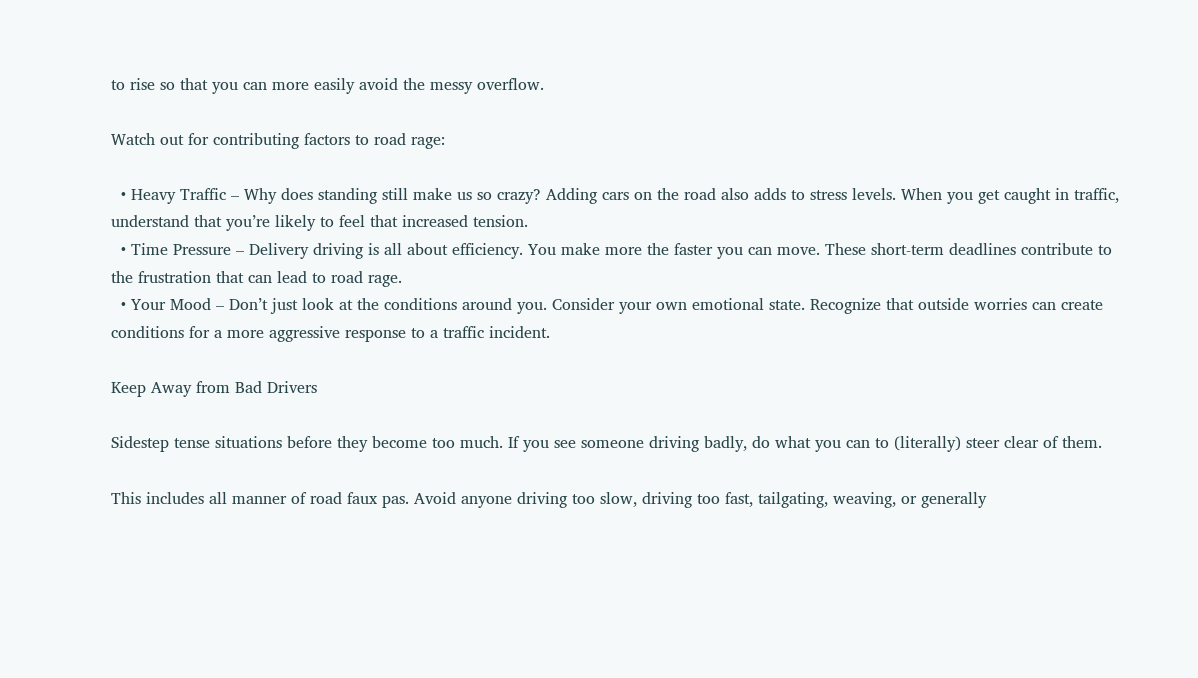to rise so that you can more easily avoid the messy overflow.

Watch out for contributing factors to road rage:

  • Heavy Traffic – Why does standing still make us so crazy? Adding cars on the road also adds to stress levels. When you get caught in traffic, understand that you’re likely to feel that increased tension.
  • Time Pressure – Delivery driving is all about efficiency. You make more the faster you can move. These short-term deadlines contribute to the frustration that can lead to road rage.
  • Your Mood – Don’t just look at the conditions around you. Consider your own emotional state. Recognize that outside worries can create conditions for a more aggressive response to a traffic incident.

Keep Away from Bad Drivers

Sidestep tense situations before they become too much. If you see someone driving badly, do what you can to (literally) steer clear of them.

This includes all manner of road faux pas. Avoid anyone driving too slow, driving too fast, tailgating, weaving, or generally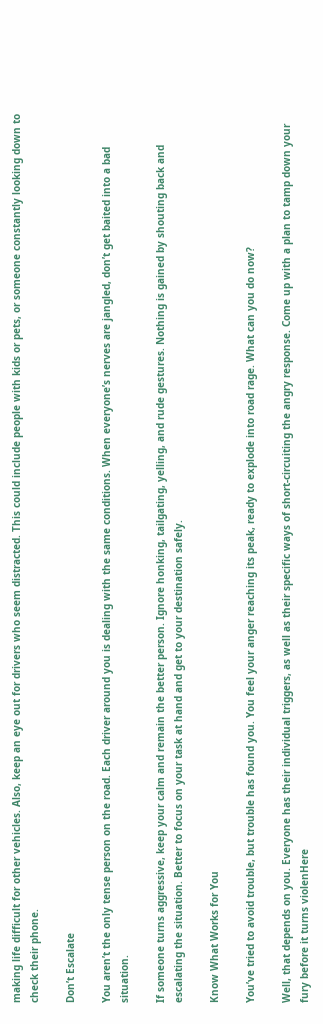making life difficult for other vehicles. Also, keep an eye out for drivers who seem distracted. This could include people with kids or pets, or someone constantly looking down to check their phone.

Don’t Escalate

You aren’t the only tense person on the road. Each driver around you is dealing with the same conditions. When everyone’s nerves are jangled, don’t get baited into a bad situation.

If someone turns aggressive, keep your calm and remain the better person. Ignore honking, tailgating, yelling, and rude gestures. Nothing is gained by shouting back and escalating the situation. Better to focus on your task at hand and get to your destination safely.

Know What Works for You

You’ve tried to avoid trouble, but trouble has found you. You feel your anger reaching its peak, ready to explode into road rage. What can you do now?

Well, that depends on you. Everyone has their individual triggers, as well as their specific ways of short-circuiting the angry response. Come up with a plan to tamp down your fury before it turns violenHere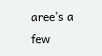aree’s a few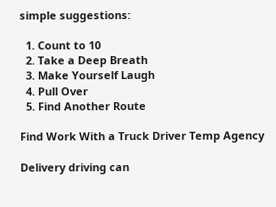simple suggestions:

  1. Count to 10
  2. Take a Deep Breath
  3. Make Yourself Laugh
  4. Pull Over
  5. Find Another Route

Find Work With a Truck Driver Temp Agency

Delivery driving can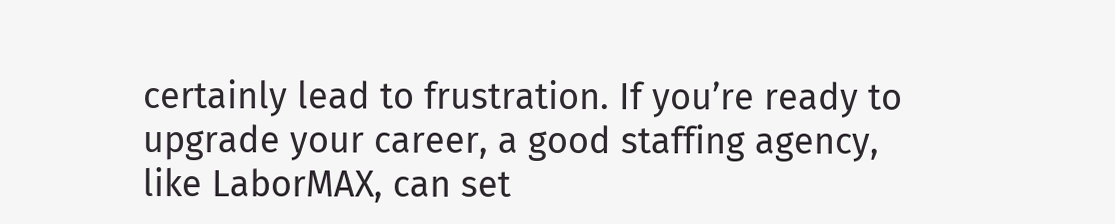certainly lead to frustration. If you’re ready to upgrade your career, a good staffing agency, like LaborMAX, can set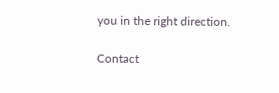you in the right direction.

Contact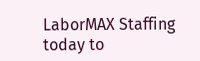LaborMAX Staffing today to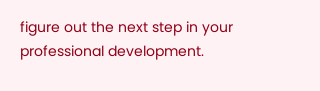figure out the next step in your professional development.